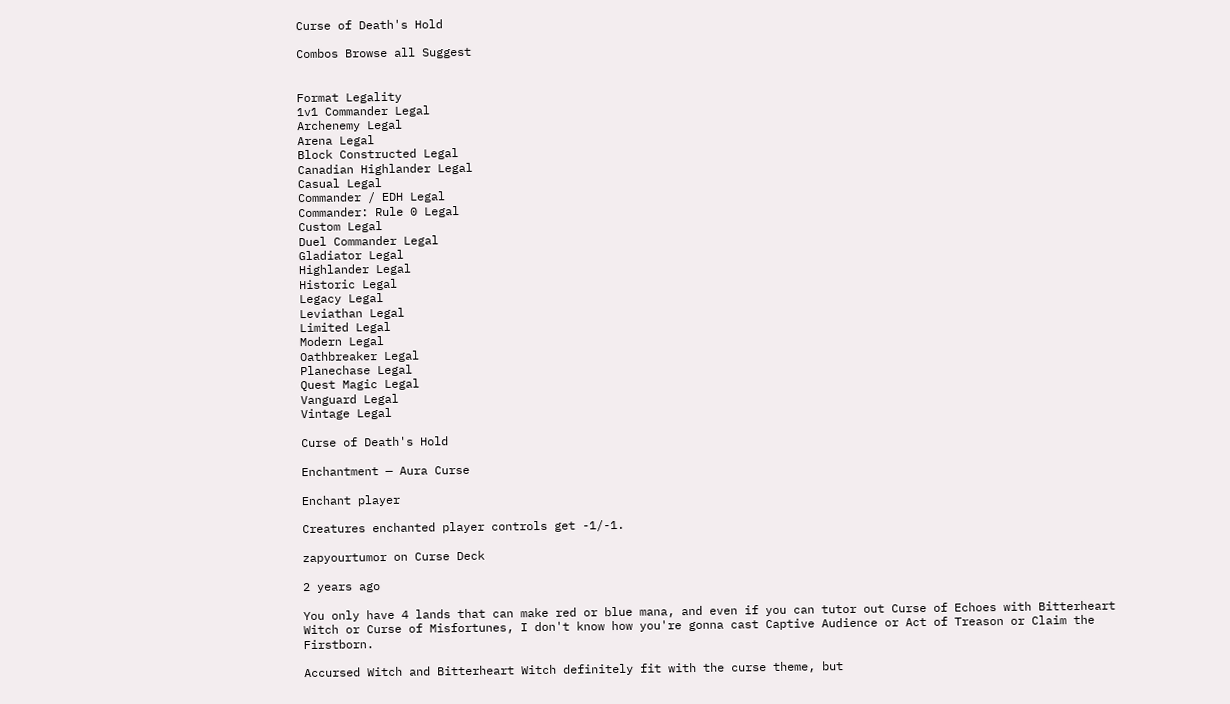Curse of Death's Hold

Combos Browse all Suggest


Format Legality
1v1 Commander Legal
Archenemy Legal
Arena Legal
Block Constructed Legal
Canadian Highlander Legal
Casual Legal
Commander / EDH Legal
Commander: Rule 0 Legal
Custom Legal
Duel Commander Legal
Gladiator Legal
Highlander Legal
Historic Legal
Legacy Legal
Leviathan Legal
Limited Legal
Modern Legal
Oathbreaker Legal
Planechase Legal
Quest Magic Legal
Vanguard Legal
Vintage Legal

Curse of Death's Hold

Enchantment — Aura Curse

Enchant player

Creatures enchanted player controls get -1/-1.

zapyourtumor on Curse Deck

2 years ago

You only have 4 lands that can make red or blue mana, and even if you can tutor out Curse of Echoes with Bitterheart Witch or Curse of Misfortunes, I don't know how you're gonna cast Captive Audience or Act of Treason or Claim the Firstborn.

Accursed Witch and Bitterheart Witch definitely fit with the curse theme, but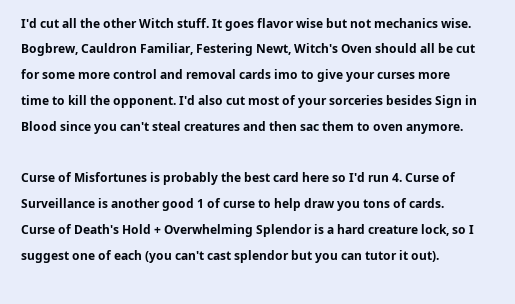I'd cut all the other Witch stuff. It goes flavor wise but not mechanics wise. Bogbrew, Cauldron Familiar, Festering Newt, Witch's Oven should all be cut for some more control and removal cards imo to give your curses more time to kill the opponent. I'd also cut most of your sorceries besides Sign in Blood since you can't steal creatures and then sac them to oven anymore.

Curse of Misfortunes is probably the best card here so I'd run 4. Curse of Surveillance is another good 1 of curse to help draw you tons of cards. Curse of Death's Hold + Overwhelming Splendor is a hard creature lock, so I suggest one of each (you can't cast splendor but you can tutor it out).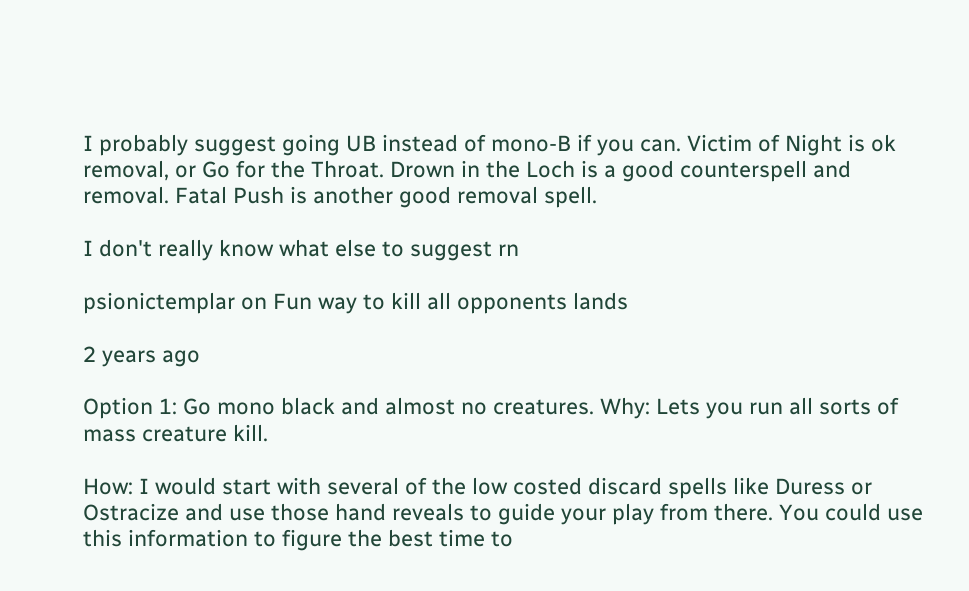I probably suggest going UB instead of mono-B if you can. Victim of Night is ok removal, or Go for the Throat. Drown in the Loch is a good counterspell and removal. Fatal Push is another good removal spell.

I don't really know what else to suggest rn

psionictemplar on Fun way to kill all opponents lands

2 years ago

Option 1: Go mono black and almost no creatures. Why: Lets you run all sorts of mass creature kill.

How: I would start with several of the low costed discard spells like Duress or Ostracize and use those hand reveals to guide your play from there. You could use this information to figure the best time to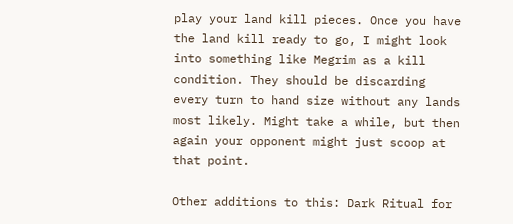play your land kill pieces. Once you have the land kill ready to go, I might look into something like Megrim as a kill condition. They should be discarding every turn to hand size without any lands most likely. Might take a while, but then again your opponent might just scoop at that point.

Other additions to this: Dark Ritual for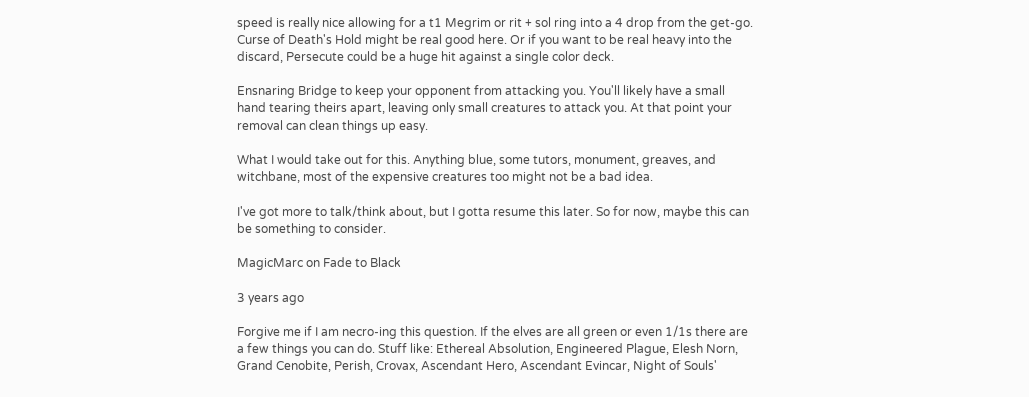speed is really nice allowing for a t1 Megrim or rit + sol ring into a 4 drop from the get-go. Curse of Death's Hold might be real good here. Or if you want to be real heavy into the discard, Persecute could be a huge hit against a single color deck.

Ensnaring Bridge to keep your opponent from attacking you. You'll likely have a small hand tearing theirs apart, leaving only small creatures to attack you. At that point your removal can clean things up easy.

What I would take out for this. Anything blue, some tutors, monument, greaves, and witchbane, most of the expensive creatures too might not be a bad idea.

I've got more to talk/think about, but I gotta resume this later. So for now, maybe this can be something to consider.

MagicMarc on Fade to Black

3 years ago

Forgive me if I am necro-ing this question. If the elves are all green or even 1/1s there are a few things you can do. Stuff like: Ethereal Absolution, Engineered Plague, Elesh Norn, Grand Cenobite, Perish, Crovax, Ascendant Hero, Ascendant Evincar, Night of Souls'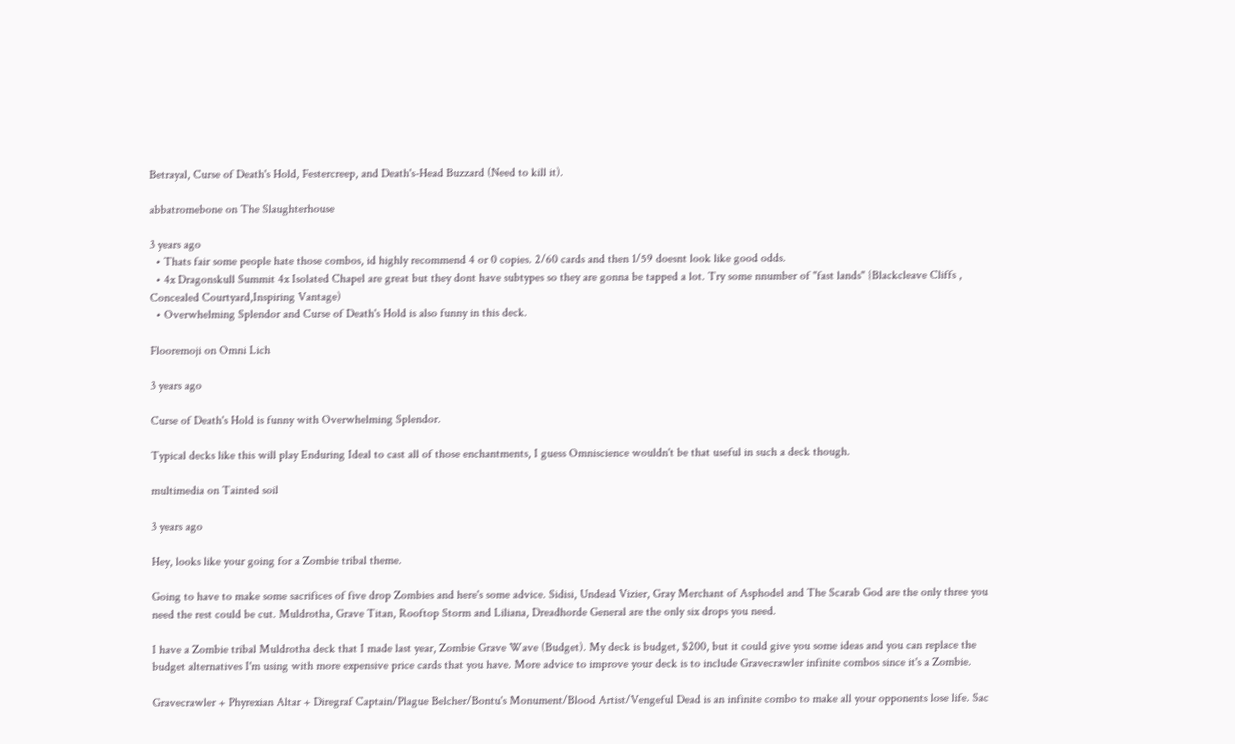Betrayal, Curse of Death's Hold, Festercreep, and Death's-Head Buzzard (Need to kill it).

abbatromebone on The Slaughterhouse

3 years ago
  • Thats fair some people hate those combos, id highly recommend 4 or 0 copies. 2/60 cards and then 1/59 doesnt look like good odds.
  • 4x Dragonskull Summit 4x Isolated Chapel are great but they dont have subtypes so they are gonna be tapped a lot. Try some nnumber of "fast lands" {Blackcleave Cliffs , Concealed Courtyard,Inspiring Vantage)
  • Overwhelming Splendor and Curse of Death's Hold is also funny in this deck.

Flooremoji on Omni Lich

3 years ago

Curse of Death's Hold is funny with Overwhelming Splendor.

Typical decks like this will play Enduring Ideal to cast all of those enchantments, I guess Omniscience wouldn't be that useful in such a deck though.

multimedia on Tainted soil

3 years ago

Hey, looks like your going for a Zombie tribal theme.

Going to have to make some sacrifices of five drop Zombies and here's some advice. Sidisi, Undead Vizier, Gray Merchant of Asphodel and The Scarab God are the only three you need the rest could be cut. Muldrotha, Grave Titan, Rooftop Storm and Liliana, Dreadhorde General are the only six drops you need.

I have a Zombie tribal Muldrotha deck that I made last year, Zombie Grave Wave (Budget). My deck is budget, $200, but it could give you some ideas and you can replace the budget alternatives I'm using with more expensive price cards that you have. More advice to improve your deck is to include Gravecrawler infinite combos since it's a Zombie.

Gravecrawler + Phyrexian Altar + Diregraf Captain/Plague Belcher/Bontu's Monument/Blood Artist/Vengeful Dead is an infinite combo to make all your opponents lose life. Sac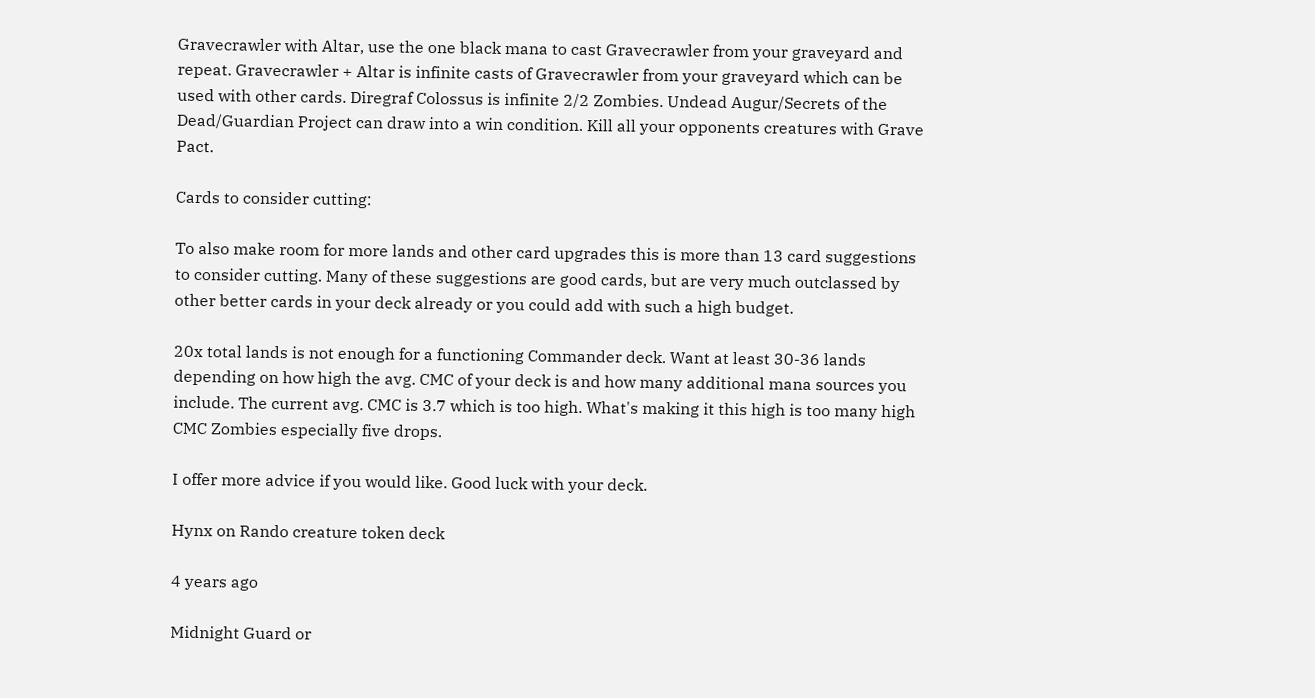Gravecrawler with Altar, use the one black mana to cast Gravecrawler from your graveyard and repeat. Gravecrawler + Altar is infinite casts of Gravecrawler from your graveyard which can be used with other cards. Diregraf Colossus is infinite 2/2 Zombies. Undead Augur/Secrets of the Dead/Guardian Project can draw into a win condition. Kill all your opponents creatures with Grave Pact.

Cards to consider cutting:

To also make room for more lands and other card upgrades this is more than 13 card suggestions to consider cutting. Many of these suggestions are good cards, but are very much outclassed by other better cards in your deck already or you could add with such a high budget.

20x total lands is not enough for a functioning Commander deck. Want at least 30-36 lands depending on how high the avg. CMC of your deck is and how many additional mana sources you include. The current avg. CMC is 3.7 which is too high. What's making it this high is too many high CMC Zombies especially five drops.

I offer more advice if you would like. Good luck with your deck.

Hynx on Rando creature token deck

4 years ago

Midnight Guard or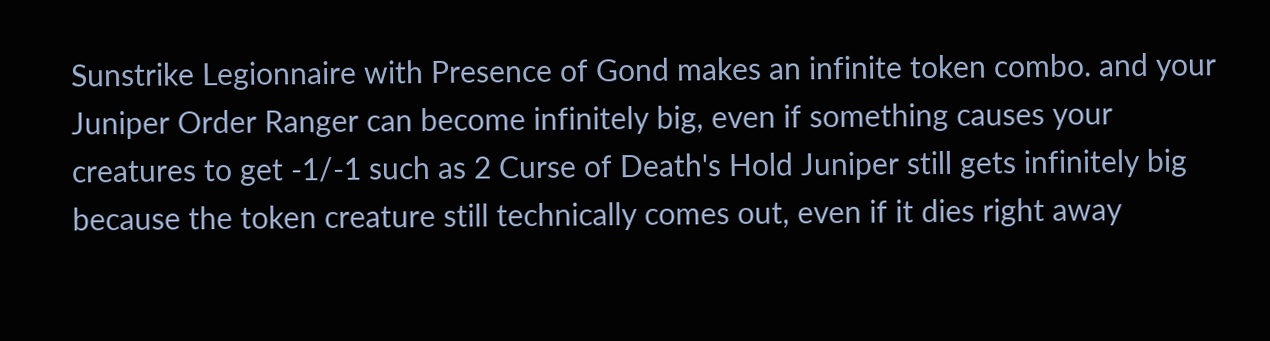Sunstrike Legionnaire with Presence of Gond makes an infinite token combo. and your Juniper Order Ranger can become infinitely big, even if something causes your creatures to get -1/-1 such as 2 Curse of Death's Hold Juniper still gets infinitely big because the token creature still technically comes out, even if it dies right away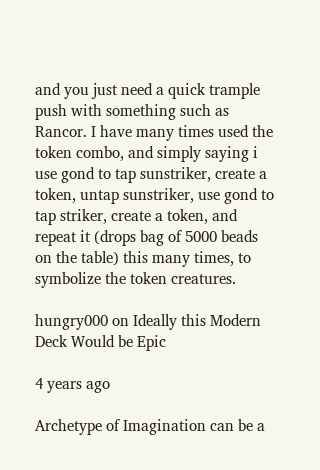and you just need a quick trample push with something such as Rancor. I have many times used the token combo, and simply saying i use gond to tap sunstriker, create a token, untap sunstriker, use gond to tap striker, create a token, and repeat it (drops bag of 5000 beads on the table) this many times, to symbolize the token creatures.

hungry000 on Ideally this Modern Deck Would be Epic

4 years ago

Archetype of Imagination can be a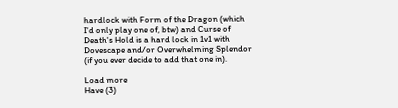hardlock with Form of the Dragon (which I'd only play one of, btw) and Curse of Death's Hold is a hard lock in 1v1 with Dovescape and/or Overwhelming Splendor (if you ever decide to add that one in).

Load more
Have (3)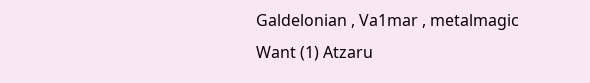Galdelonian , Va1mar , metalmagic
Want (1) Atzaru